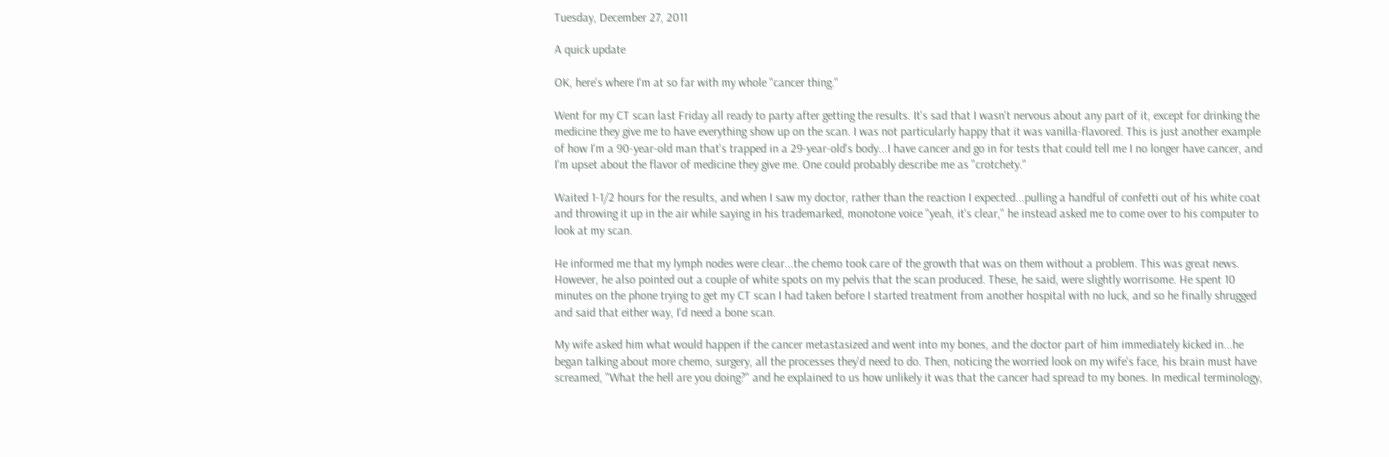Tuesday, December 27, 2011

A quick update

OK, here's where I'm at so far with my whole "cancer thing."

Went for my CT scan last Friday all ready to party after getting the results. It's sad that I wasn't nervous about any part of it, except for drinking the medicine they give me to have everything show up on the scan. I was not particularly happy that it was vanilla-flavored. This is just another example of how I'm a 90-year-old man that's trapped in a 29-year-old's body...I have cancer and go in for tests that could tell me I no longer have cancer, and I'm upset about the flavor of medicine they give me. One could probably describe me as "crotchety."

Waited 1-1/2 hours for the results, and when I saw my doctor, rather than the reaction I expected...pulling a handful of confetti out of his white coat and throwing it up in the air while saying in his trademarked, monotone voice "yeah, it's clear," he instead asked me to come over to his computer to look at my scan.

He informed me that my lymph nodes were clear...the chemo took care of the growth that was on them without a problem. This was great news. However, he also pointed out a couple of white spots on my pelvis that the scan produced. These, he said, were slightly worrisome. He spent 10 minutes on the phone trying to get my CT scan I had taken before I started treatment from another hospital with no luck, and so he finally shrugged and said that either way, I'd need a bone scan.

My wife asked him what would happen if the cancer metastasized and went into my bones, and the doctor part of him immediately kicked in...he began talking about more chemo, surgery, all the processes they'd need to do. Then, noticing the worried look on my wife's face, his brain must have screamed, "What the hell are you doing?" and he explained to us how unlikely it was that the cancer had spread to my bones. In medical terminology,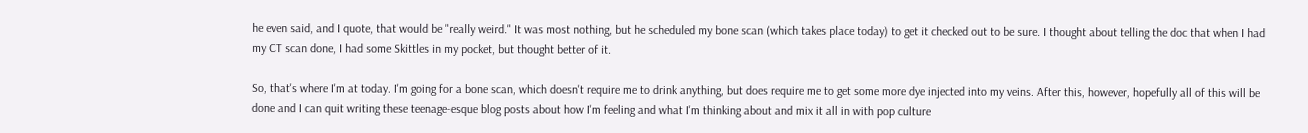he even said, and I quote, that would be "really weird." It was most nothing, but he scheduled my bone scan (which takes place today) to get it checked out to be sure. I thought about telling the doc that when I had my CT scan done, I had some Skittles in my pocket, but thought better of it.

So, that's where I'm at today. I'm going for a bone scan, which doesn't require me to drink anything, but does require me to get some more dye injected into my veins. After this, however, hopefully all of this will be done and I can quit writing these teenage-esque blog posts about how I'm feeling and what I'm thinking about and mix it all in with pop culture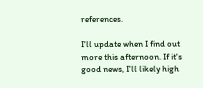references.

I'll update when I find out more this afternoon. If it's good news, I'll likely high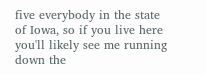five everybody in the state of Iowa, so if you live here you'll likely see me running down the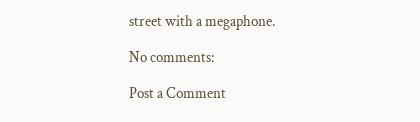street with a megaphone.

No comments:

Post a Comment